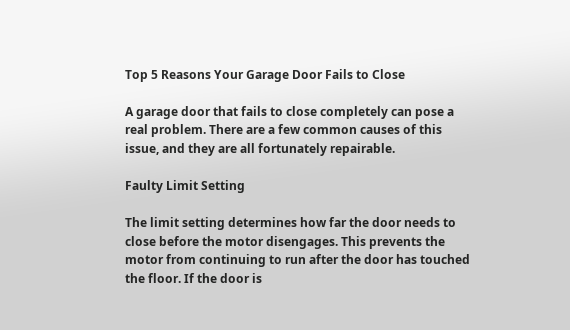Top 5 Reasons Your Garage Door Fails to Close

A garage door that fails to close completely can pose a real problem. There are a few common causes of this issue, and they are all fortunately repairable.

Faulty Limit Setting

The limit setting determines how far the door needs to close before the motor disengages. This prevents the motor from continuing to run after the door has touched the floor. If the door is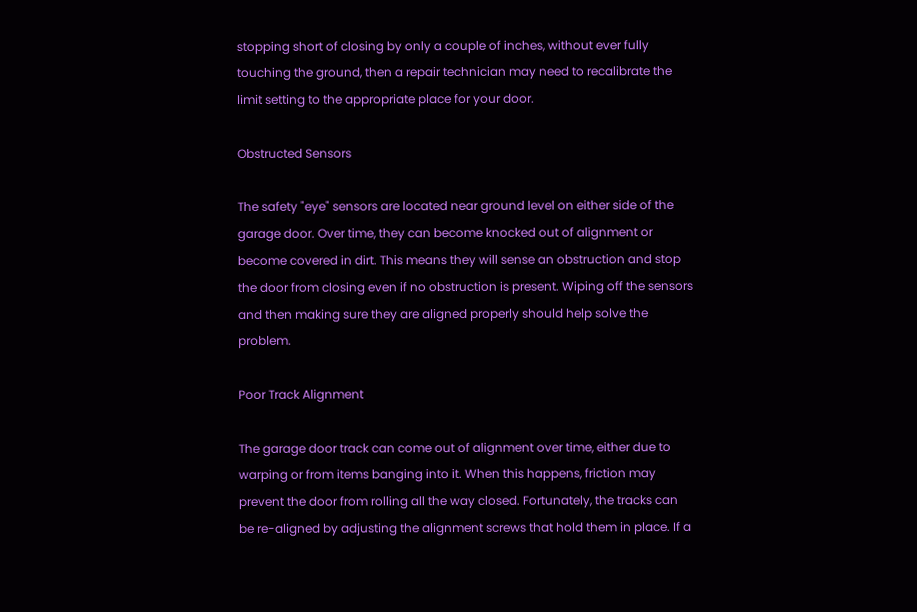stopping short of closing by only a couple of inches, without ever fully touching the ground, then a repair technician may need to recalibrate the limit setting to the appropriate place for your door.

Obstructed Sensors

The safety "eye" sensors are located near ground level on either side of the garage door. Over time, they can become knocked out of alignment or become covered in dirt. This means they will sense an obstruction and stop the door from closing even if no obstruction is present. Wiping off the sensors and then making sure they are aligned properly should help solve the problem.

Poor Track Alignment

The garage door track can come out of alignment over time, either due to warping or from items banging into it. When this happens, friction may prevent the door from rolling all the way closed. Fortunately, the tracks can be re-aligned by adjusting the alignment screws that hold them in place. If a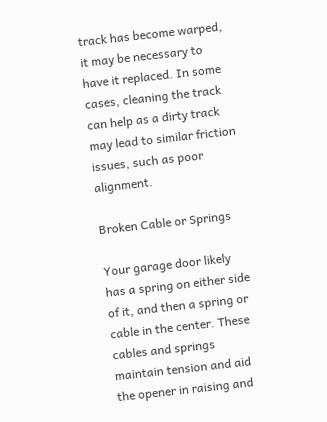track has become warped, it may be necessary to have it replaced. In some cases, cleaning the track can help as a dirty track may lead to similar friction issues, such as poor alignment.

Broken Cable or Springs

Your garage door likely has a spring on either side of it, and then a spring or cable in the center. These cables and springs maintain tension and aid the opener in raising and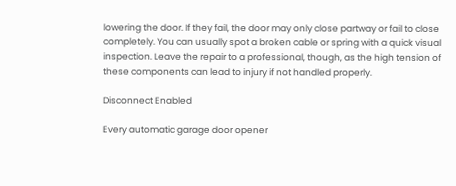lowering the door. If they fail, the door may only close partway or fail to close completely. You can usually spot a broken cable or spring with a quick visual inspection. Leave the repair to a professional, though, as the high tension of these components can lead to injury if not handled properly.

Disconnect Enabled

Every automatic garage door opener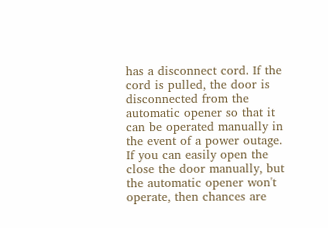has a disconnect cord. If the cord is pulled, the door is disconnected from the automatic opener so that it can be operated manually in the event of a power outage. If you can easily open the close the door manually, but the automatic opener won't operate, then chances are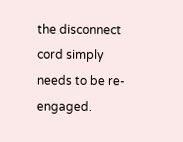the disconnect cord simply needs to be re-engaged.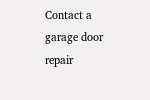Contact a garage door repair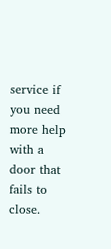service if you need more help with a door that fails to close.